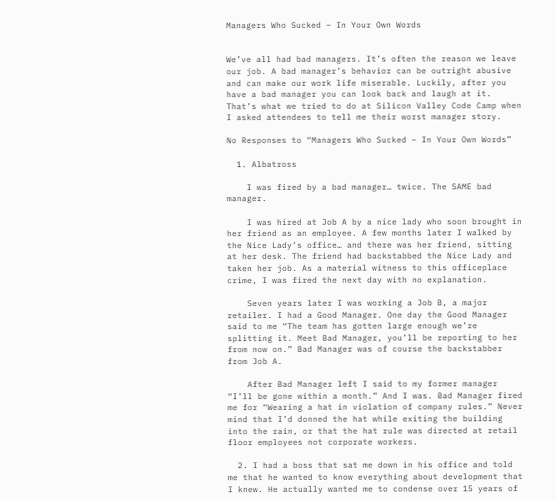Managers Who Sucked – In Your Own Words


We’ve all had bad managers. It’s often the reason we leave our job. A bad manager’s behavior can be outright abusive and can make our work life miserable. Luckily, after you have a bad manager you can look back and laugh at it. That’s what we tried to do at Silicon Valley Code Camp when I asked attendees to tell me their worst manager story.

No Responses to “Managers Who Sucked – In Your Own Words”

  1. Albatross

    I was fired by a bad manager… twice. The SAME bad manager.

    I was hired at Job A by a nice lady who soon brought in her friend as an employee. A few months later I walked by the Nice Lady’s office… and there was her friend, sitting at her desk. The friend had backstabbed the Nice Lady and taken her job. As a material witness to this officeplace crime, I was fired the next day with no explanation.

    Seven years later I was working a Job B, a major retailer. I had a Good Manager. One day the Good Manager said to me “The team has gotten large enough we’re splitting it. Meet Bad Manager, you’ll be reporting to her from now on.” Bad Manager was of course the backstabber from Job A.

    After Bad Manager left I said to my former manager “I’ll be gone within a month.” And I was. Bad Manager fired me for “Wearing a hat in violation of company rules.” Never mind that I’d donned the hat while exiting the building into the rain, or that the hat rule was directed at retail floor employees not corporate workers.

  2. I had a boss that sat me down in his office and told me that he wanted to know everything about development that I knew. He actually wanted me to condense over 15 years of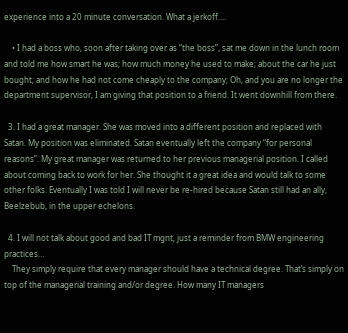experience into a 20 minute conversation. What a jerkoff….

    • I had a boss who, soon after taking over as “the boss”, sat me down in the lunch room and told me how smart he was; how much money he used to make; about the car he just bought; and how he had not come cheaply to the company; Oh, and you are no longer the department supervisor, I am giving that position to a friend. It went downhill from there.

  3. I had a great manager. She was moved into a different position and replaced with Satan. My position was eliminated. Satan eventually left the company “for personal reasons”. My great manager was returned to her previous managerial position. I called about coming back to work for her. She thought it a great idea and would talk to some other folks. Eventually I was told I will never be re-hired because Satan still had an ally, Beelzebub, in the upper echelons.

  4. I will not talk about good and bad IT mgnt, just a reminder from BMW engineering practices…
    They simply require that every manager should have a technical degree. That’s simply on top of the managerial training and/or degree. How many IT managers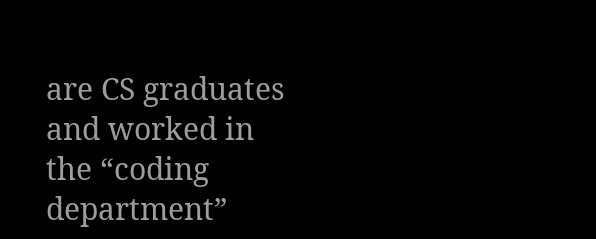are CS graduates and worked in the “coding department”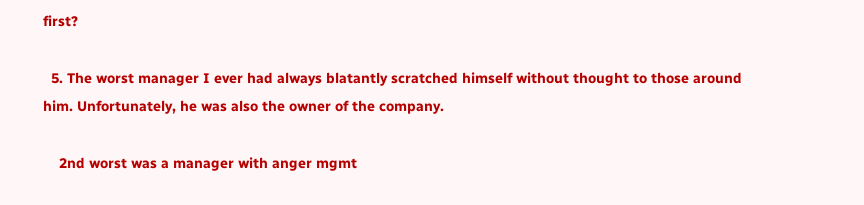first?

  5. The worst manager I ever had always blatantly scratched himself without thought to those around him. Unfortunately, he was also the owner of the company.

    2nd worst was a manager with anger mgmt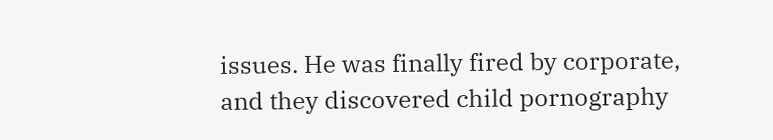issues. He was finally fired by corporate, and they discovered child pornography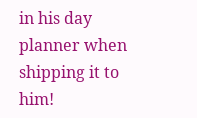in his day planner when shipping it to him!